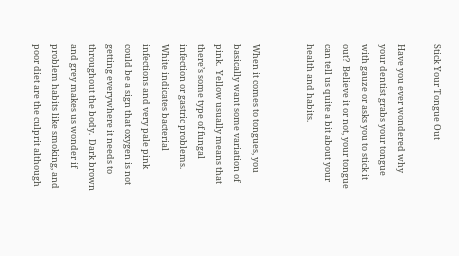Stick Your Tongue Out

Have you ever wondered why your dentist grabs your tongue with gauze or asks you to stick it out?  Believe it or not, your tongue can tell us quite a bit about your health and habits.


When it comes to tongues, you basically want some variation of pink.  Yellow usually means that there’s some type of fungal infection or gastric problems.  White indicates bacterial infections and very pale pink could be a sign that oxygen is not getting everywhere it needs to throughout the body.  Dark brown and grey makes us wonder if problem habits like smoking, and poor diet are the culprit although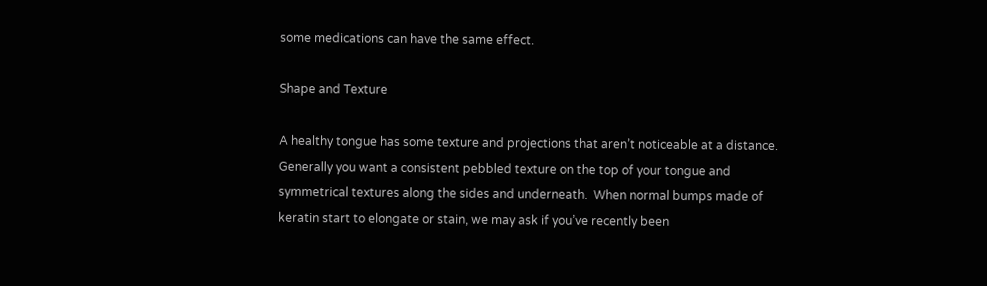some medications can have the same effect.

Shape and Texture

A healthy tongue has some texture and projections that aren’t noticeable at a distance.  Generally you want a consistent pebbled texture on the top of your tongue and symmetrical textures along the sides and underneath.  When normal bumps made of keratin start to elongate or stain, we may ask if you’ve recently been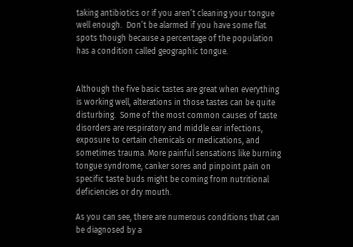taking antibiotics or if you aren’t cleaning your tongue well enough.  Don’t be alarmed if you have some flat spots though because a percentage of the population has a condition called geographic tongue.


Although the five basic tastes are great when everything is working well, alterations in those tastes can be quite disturbing.  Some of the most common causes of taste disorders are respiratory and middle ear infections, exposure to certain chemicals or medications, and sometimes trauma. More painful sensations like burning tongue syndrome, canker sores and pinpoint pain on specific taste buds might be coming from nutritional deficiencies or dry mouth.

As you can see, there are numerous conditions that can be diagnosed by a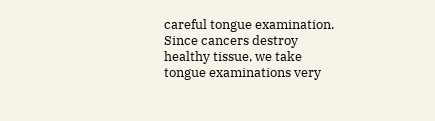careful tongue examination.  Since cancers destroy healthy tissue, we take tongue examinations very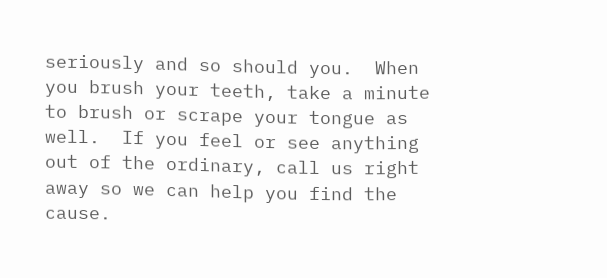seriously and so should you.  When you brush your teeth, take a minute to brush or scrape your tongue as well.  If you feel or see anything out of the ordinary, call us right away so we can help you find the cause.